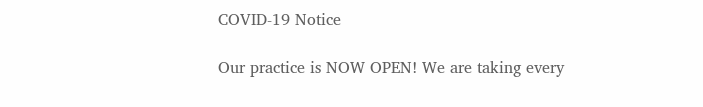COVID-19 Notice

Our practice is NOW OPEN! We are taking every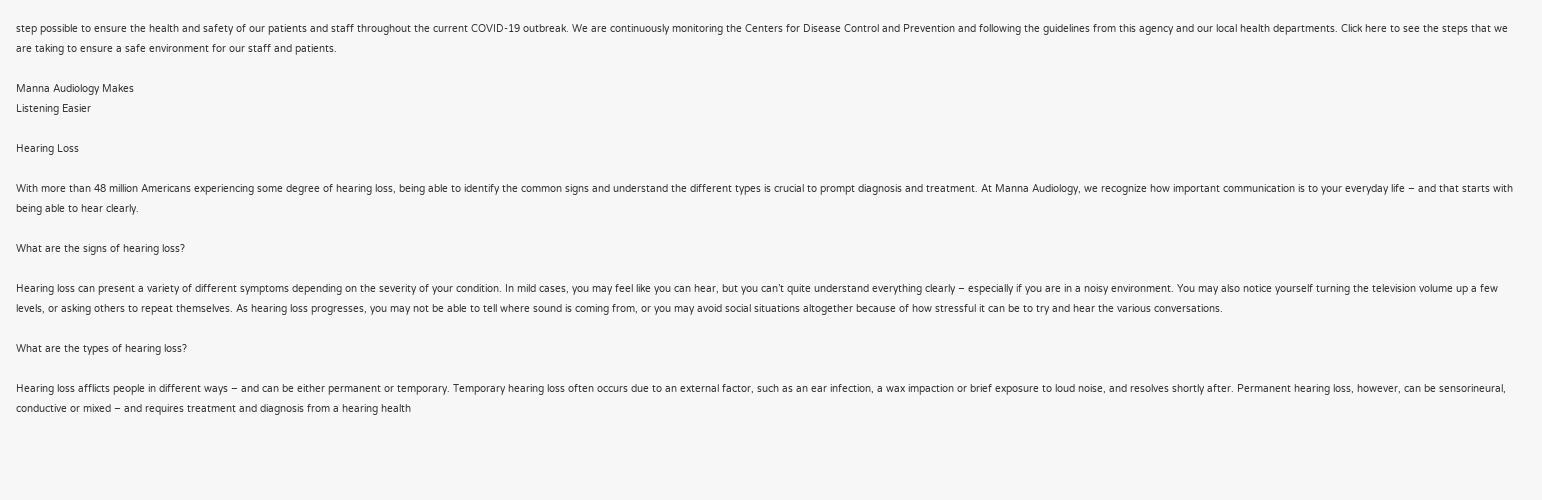step possible to ensure the health and safety of our patients and staff throughout the current COVID-19 outbreak. We are continuously monitoring the Centers for Disease Control and Prevention and following the guidelines from this agency and our local health departments. Click here to see the steps that we are taking to ensure a safe environment for our staff and patients.

Manna Audiology Makes
Listening Easier

Hearing Loss

With more than 48 million Americans experiencing some degree of hearing loss, being able to identify the common signs and understand the different types is crucial to prompt diagnosis and treatment. At Manna Audiology, we recognize how important communication is to your everyday life – and that starts with being able to hear clearly.

What are the signs of hearing loss?

Hearing loss can present a variety of different symptoms depending on the severity of your condition. In mild cases, you may feel like you can hear, but you can’t quite understand everything clearly – especially if you are in a noisy environment. You may also notice yourself turning the television volume up a few levels, or asking others to repeat themselves. As hearing loss progresses, you may not be able to tell where sound is coming from, or you may avoid social situations altogether because of how stressful it can be to try and hear the various conversations.

What are the types of hearing loss?

Hearing loss afflicts people in different ways – and can be either permanent or temporary. Temporary hearing loss often occurs due to an external factor, such as an ear infection, a wax impaction or brief exposure to loud noise, and resolves shortly after. Permanent hearing loss, however, can be sensorineural, conductive or mixed – and requires treatment and diagnosis from a hearing health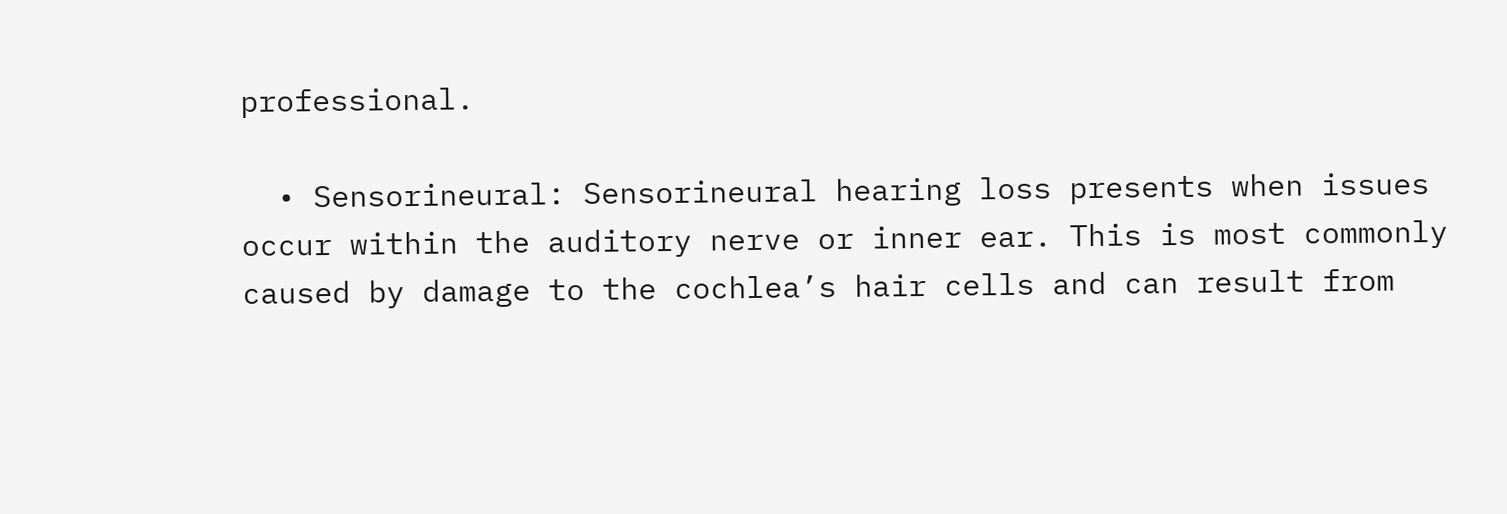professional.

  • Sensorineural: Sensorineural hearing loss presents when issues occur within the auditory nerve or inner ear. This is most commonly caused by damage to the cochlea’s hair cells and can result from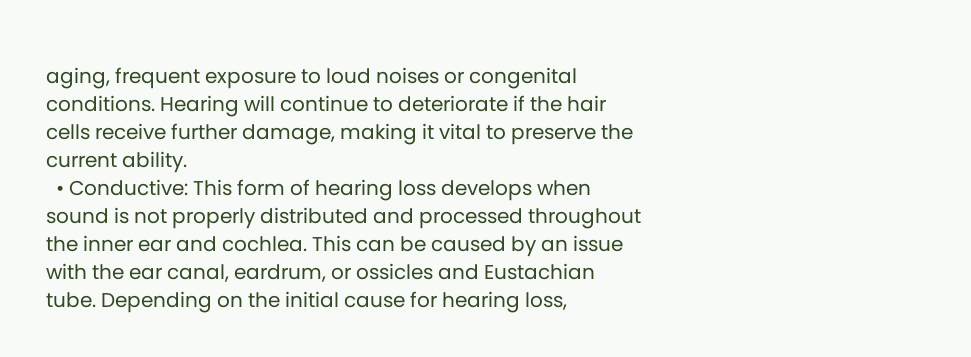aging, frequent exposure to loud noises or congenital conditions. Hearing will continue to deteriorate if the hair cells receive further damage, making it vital to preserve the current ability.
  • Conductive: This form of hearing loss develops when sound is not properly distributed and processed throughout the inner ear and cochlea. This can be caused by an issue with the ear canal, eardrum, or ossicles and Eustachian tube. Depending on the initial cause for hearing loss,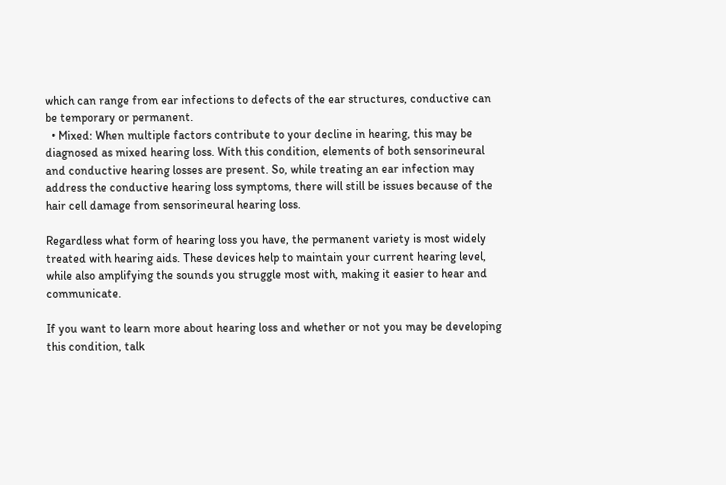which can range from ear infections to defects of the ear structures, conductive can be temporary or permanent.
  • Mixed: When multiple factors contribute to your decline in hearing, this may be diagnosed as mixed hearing loss. With this condition, elements of both sensorineural and conductive hearing losses are present. So, while treating an ear infection may address the conductive hearing loss symptoms, there will still be issues because of the hair cell damage from sensorineural hearing loss.

Regardless what form of hearing loss you have, the permanent variety is most widely treated with hearing aids. These devices help to maintain your current hearing level, while also amplifying the sounds you struggle most with, making it easier to hear and communicate.

If you want to learn more about hearing loss and whether or not you may be developing this condition, talk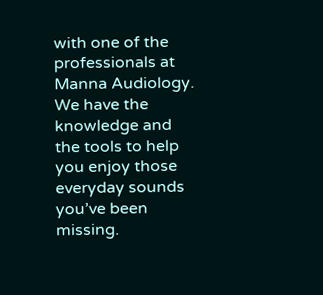with one of the professionals at Manna Audiology. We have the knowledge and the tools to help you enjoy those everyday sounds you’ve been missing.